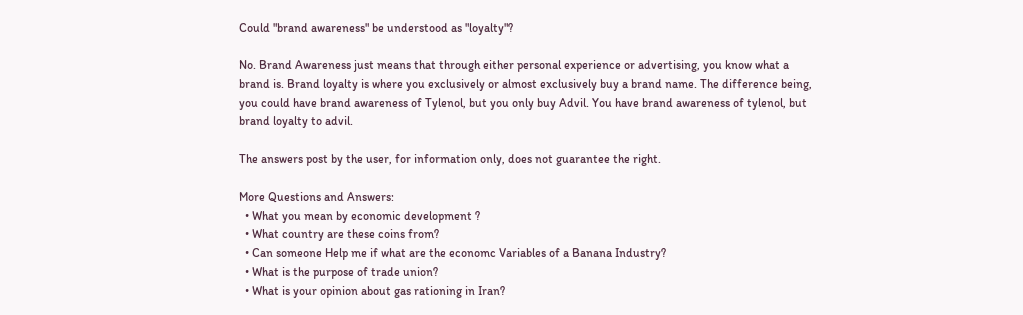Could "brand awareness" be understood as "loyalty"?

No. Brand Awareness just means that through either personal experience or advertising, you know what a brand is. Brand loyalty is where you exclusively or almost exclusively buy a brand name. The difference being, you could have brand awareness of Tylenol, but you only buy Advil. You have brand awareness of tylenol, but brand loyalty to advil.

The answers post by the user, for information only, does not guarantee the right.

More Questions and Answers:
  • What you mean by economic development ?
  • What country are these coins from?
  • Can someone Help me if what are the economc Variables of a Banana Industry?
  • What is the purpose of trade union?
  • What is your opinion about gas rationing in Iran?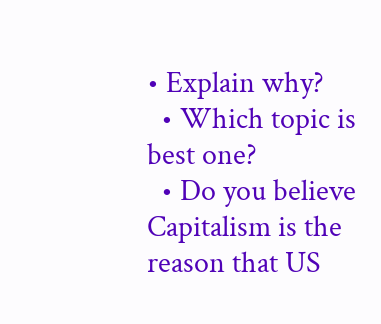• Explain why?
  • Which topic is best one?
  • Do you believe Capitalism is the reason that US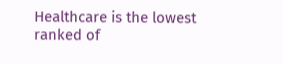Healthcare is the lowest ranked of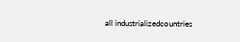all industrializedcountries